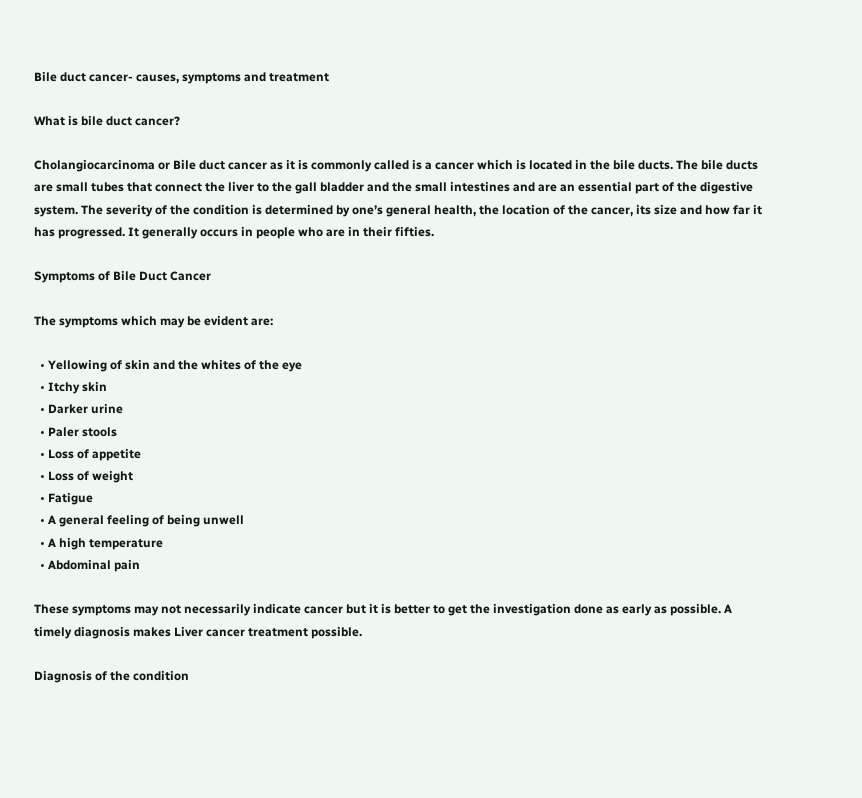Bile duct cancer- causes, symptoms and treatment

What is bile duct cancer?

Cholangiocarcinoma or Bile duct cancer as it is commonly called is a cancer which is located in the bile ducts. The bile ducts are small tubes that connect the liver to the gall bladder and the small intestines and are an essential part of the digestive system. The severity of the condition is determined by one’s general health, the location of the cancer, its size and how far it has progressed. It generally occurs in people who are in their fifties.

Symptoms of Bile Duct Cancer

The symptoms which may be evident are:

  • Yellowing of skin and the whites of the eye
  • Itchy skin
  • Darker urine
  • Paler stools
  • Loss of appetite
  • Loss of weight
  • Fatigue
  • A general feeling of being unwell
  • A high temperature
  • Abdominal pain

These symptoms may not necessarily indicate cancer but it is better to get the investigation done as early as possible. A timely diagnosis makes Liver cancer treatment possible.

Diagnosis of the condition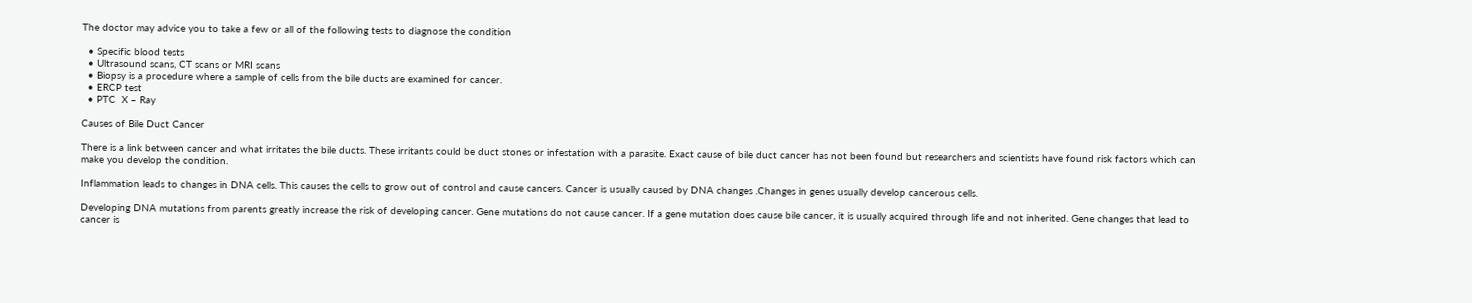The doctor may advice you to take a few or all of the following tests to diagnose the condition

  • Specific blood tests
  • Ultrasound scans, CT scans or MRI scans
  • Biopsy is a procedure where a sample of cells from the bile ducts are examined for cancer.
  • ERCP test
  • PTC  X – Ray

Causes of Bile Duct Cancer

There is a link between cancer and what irritates the bile ducts. These irritants could be duct stones or infestation with a parasite. Exact cause of bile duct cancer has not been found but researchers and scientists have found risk factors which can make you develop the condition.

Inflammation leads to changes in DNA cells. This causes the cells to grow out of control and cause cancers. Cancer is usually caused by DNA changes .Changes in genes usually develop cancerous cells.

Developing DNA mutations from parents greatly increase the risk of developing cancer. Gene mutations do not cause cancer. If a gene mutation does cause bile cancer, it is usually acquired through life and not inherited. Gene changes that lead to cancer is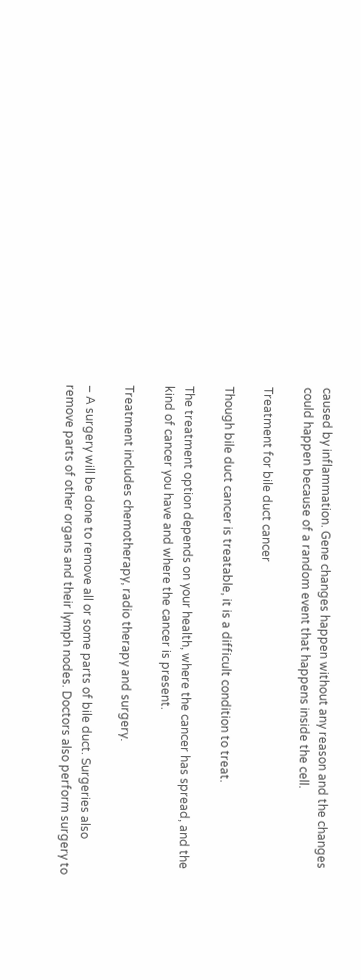caused by inflammation. Gene changes happen without any reason and the changes could happen because of a random event that happens inside the cell.

Treatment for bile duct cancer

Though bile duct cancer is treatable, it is a difficult condition to treat.

The treatment option depends on your health, where the cancer has spread, and the kind of cancer you have and where the cancer is present.

Treatment includes chemotherapy, radio therapy and surgery.

– A surgery will be done to remove all or some parts of bile duct. Surgeries also remove parts of other organs and their lymph nodes. Doctors also perform surgery to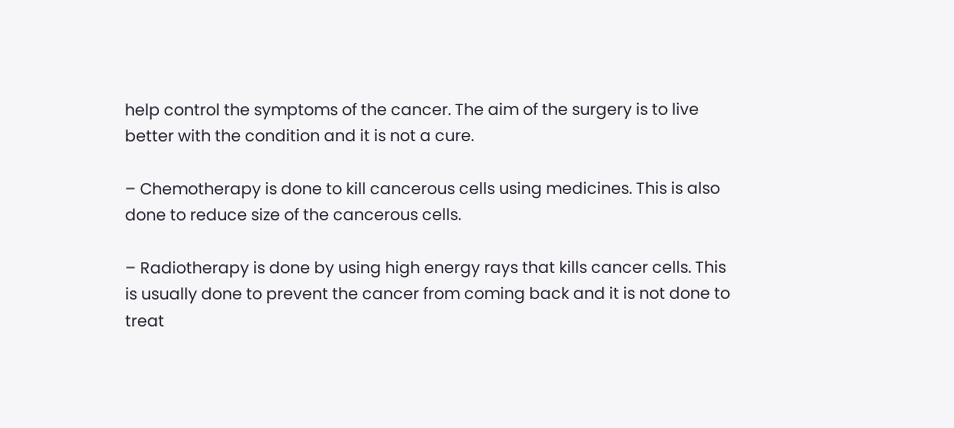help control the symptoms of the cancer. The aim of the surgery is to live better with the condition and it is not a cure.

– Chemotherapy is done to kill cancerous cells using medicines. This is also done to reduce size of the cancerous cells.

– Radiotherapy is done by using high energy rays that kills cancer cells. This is usually done to prevent the cancer from coming back and it is not done to treat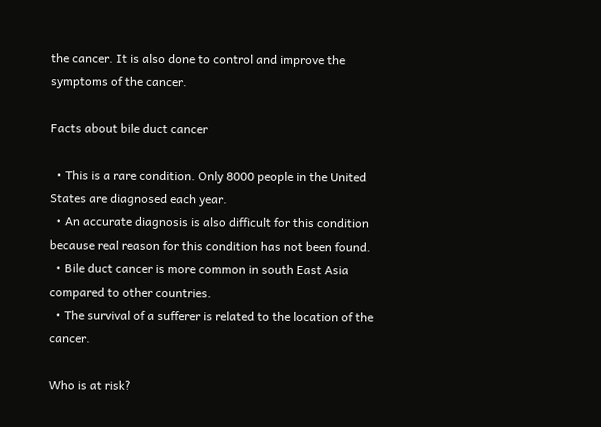the cancer. It is also done to control and improve the symptoms of the cancer.

Facts about bile duct cancer

  • This is a rare condition. Only 8000 people in the United States are diagnosed each year.
  • An accurate diagnosis is also difficult for this condition because real reason for this condition has not been found.
  • Bile duct cancer is more common in south East Asia compared to other countries.
  • The survival of a sufferer is related to the location of the cancer.

Who is at risk?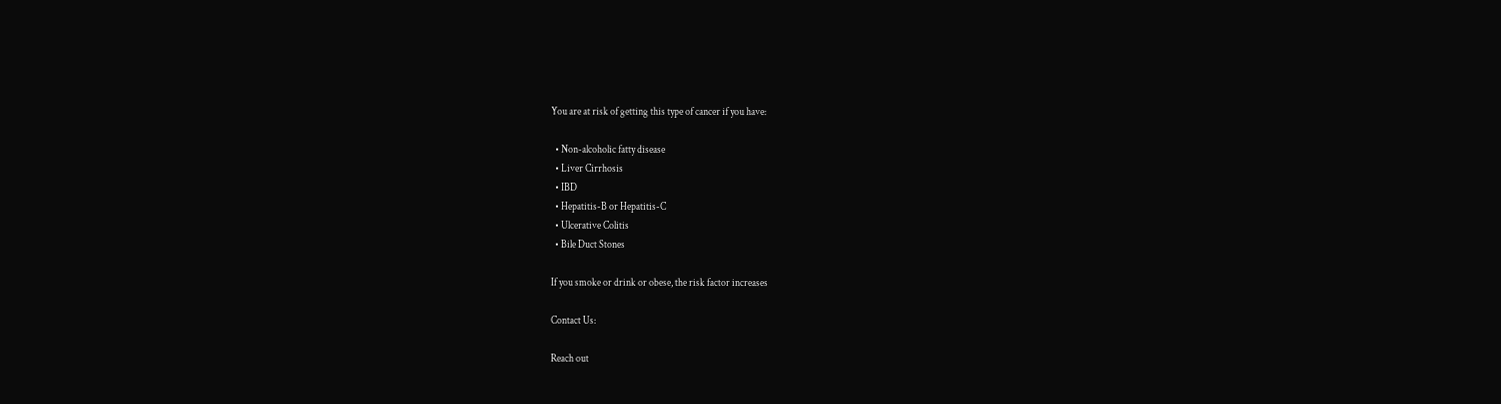You are at risk of getting this type of cancer if you have:

  • Non-alcoholic fatty disease
  • Liver Cirrhosis
  • IBD
  • Hepatitis-B or Hepatitis-C
  • Ulcerative Colitis
  • Bile Duct Stones

If you smoke or drink or obese, the risk factor increases

Contact Us:

Reach out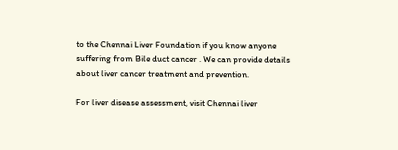to the Chennai Liver Foundation if you know anyone suffering from Bile duct cancer . We can provide details about liver cancer treatment and prevention.

For liver disease assessment, visit Chennai liver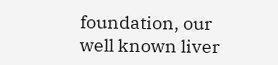foundation, our well known liver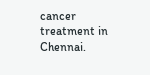cancer treatment in Chennai.